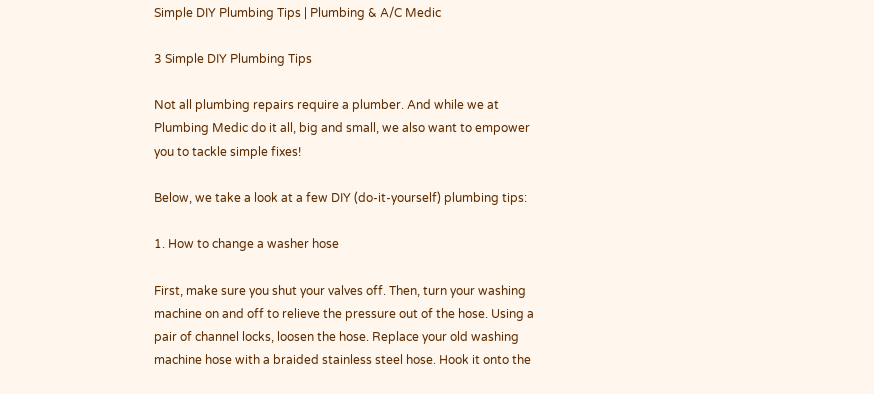Simple DIY Plumbing Tips | Plumbing & A/C Medic

3 Simple DIY Plumbing Tips

Not all plumbing repairs require a plumber. And while we at Plumbing Medic do it all, big and small, we also want to empower you to tackle simple fixes!

Below, we take a look at a few DIY (do-it-yourself) plumbing tips:

1. How to change a washer hose

First, make sure you shut your valves off. Then, turn your washing machine on and off to relieve the pressure out of the hose. Using a pair of channel locks, loosen the hose. Replace your old washing machine hose with a braided stainless steel hose. Hook it onto the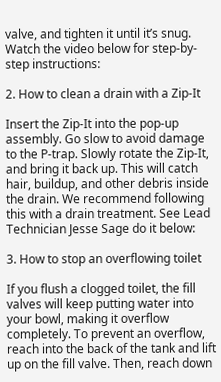valve, and tighten it until it’s snug. Watch the video below for step-by-step instructions:

2. How to clean a drain with a Zip-It

Insert the Zip-It into the pop-up assembly. Go slow to avoid damage to the P-trap. Slowly rotate the Zip-It, and bring it back up. This will catch hair, buildup, and other debris inside the drain. We recommend following this with a drain treatment. See Lead Technician Jesse Sage do it below:

3. How to stop an overflowing toilet

If you flush a clogged toilet, the fill valves will keep putting water into your bowl, making it overflow completely. To prevent an overflow, reach into the back of the tank and lift up on the fill valve. Then, reach down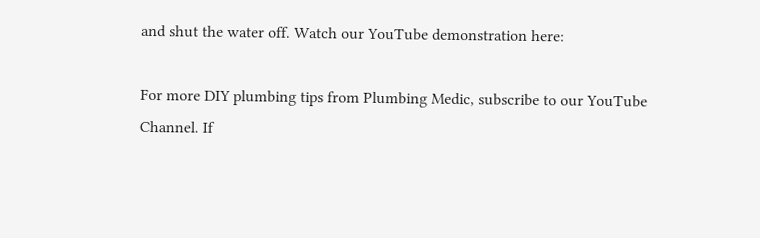and shut the water off. Watch our YouTube demonstration here:

For more DIY plumbing tips from Plumbing Medic, subscribe to our YouTube Channel. If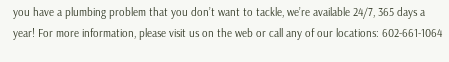you have a plumbing problem that you don’t want to tackle, we’re available 24/7, 365 days a year! For more information, please visit us on the web or call any of our locations: 602-661-1064